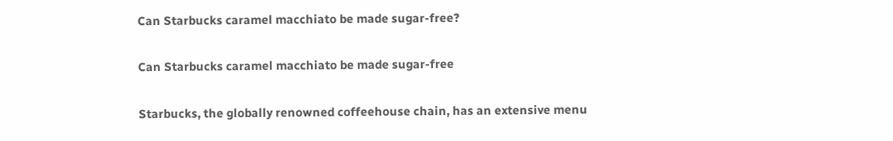Can Starbucks caramel macchiato be made sugar-free?

Can Starbucks caramel macchiato be made sugar-free

Starbucks, the globally renowned coffeehouse chain, has an extensive menu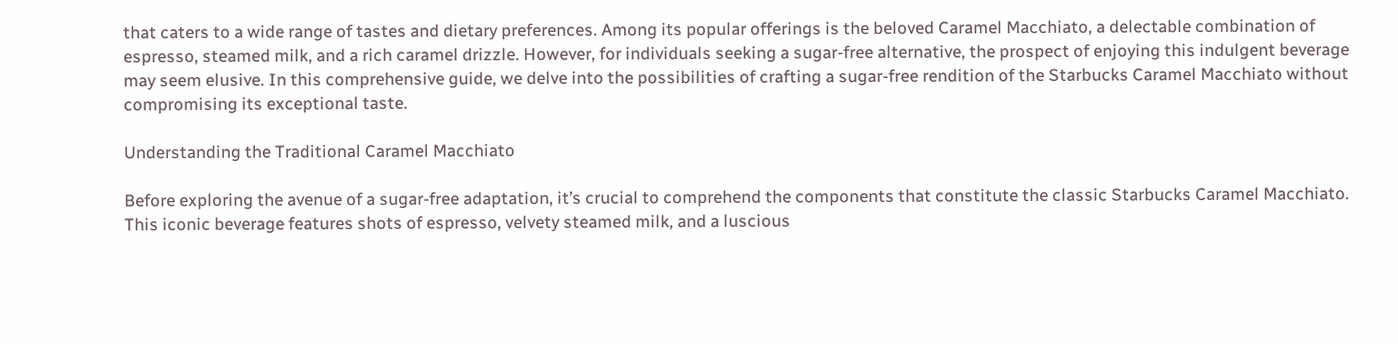that caters to a wide range of tastes and dietary preferences. Among its popular offerings is the beloved Caramel Macchiato, a delectable combination of espresso, steamed milk, and a rich caramel drizzle. However, for individuals seeking a sugar-free alternative, the prospect of enjoying this indulgent beverage may seem elusive. In this comprehensive guide, we delve into the possibilities of crafting a sugar-free rendition of the Starbucks Caramel Macchiato without compromising its exceptional taste.

Understanding the Traditional Caramel Macchiato

Before exploring the avenue of a sugar-free adaptation, it’s crucial to comprehend the components that constitute the classic Starbucks Caramel Macchiato. This iconic beverage features shots of espresso, velvety steamed milk, and a luscious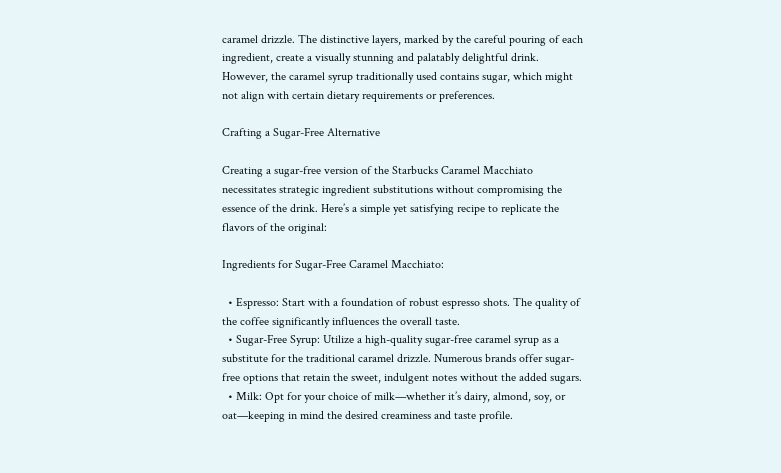caramel drizzle. The distinctive layers, marked by the careful pouring of each ingredient, create a visually stunning and palatably delightful drink. However, the caramel syrup traditionally used contains sugar, which might not align with certain dietary requirements or preferences.

Crafting a Sugar-Free Alternative

Creating a sugar-free version of the Starbucks Caramel Macchiato necessitates strategic ingredient substitutions without compromising the essence of the drink. Here’s a simple yet satisfying recipe to replicate the flavors of the original:

Ingredients for Sugar-Free Caramel Macchiato:

  • Espresso: Start with a foundation of robust espresso shots. The quality of the coffee significantly influences the overall taste.
  • Sugar-Free Syrup: Utilize a high-quality sugar-free caramel syrup as a substitute for the traditional caramel drizzle. Numerous brands offer sugar-free options that retain the sweet, indulgent notes without the added sugars.
  • Milk: Opt for your choice of milk—whether it’s dairy, almond, soy, or oat—keeping in mind the desired creaminess and taste profile.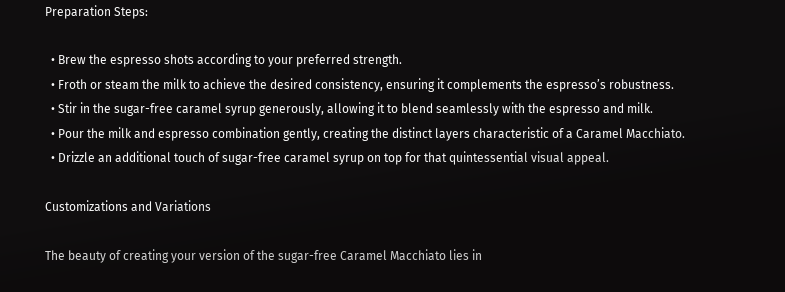Preparation Steps:

  • Brew the espresso shots according to your preferred strength.
  • Froth or steam the milk to achieve the desired consistency, ensuring it complements the espresso’s robustness.
  • Stir in the sugar-free caramel syrup generously, allowing it to blend seamlessly with the espresso and milk.
  • Pour the milk and espresso combination gently, creating the distinct layers characteristic of a Caramel Macchiato.
  • Drizzle an additional touch of sugar-free caramel syrup on top for that quintessential visual appeal.

Customizations and Variations

The beauty of creating your version of the sugar-free Caramel Macchiato lies in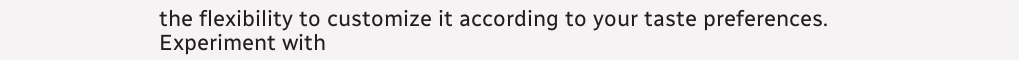the flexibility to customize it according to your taste preferences. Experiment with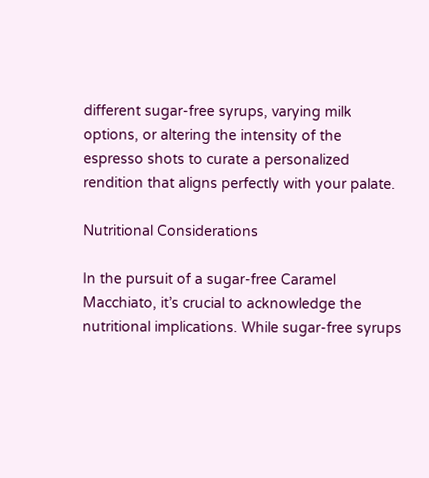different sugar-free syrups, varying milk options, or altering the intensity of the espresso shots to curate a personalized rendition that aligns perfectly with your palate.

Nutritional Considerations

In the pursuit of a sugar-free Caramel Macchiato, it’s crucial to acknowledge the nutritional implications. While sugar-free syrups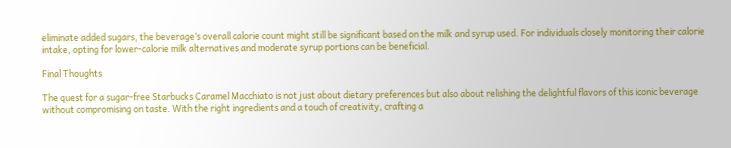eliminate added sugars, the beverage’s overall calorie count might still be significant based on the milk and syrup used. For individuals closely monitoring their calorie intake, opting for lower-calorie milk alternatives and moderate syrup portions can be beneficial.

Final Thoughts

The quest for a sugar-free Starbucks Caramel Macchiato is not just about dietary preferences but also about relishing the delightful flavors of this iconic beverage without compromising on taste. With the right ingredients and a touch of creativity, crafting a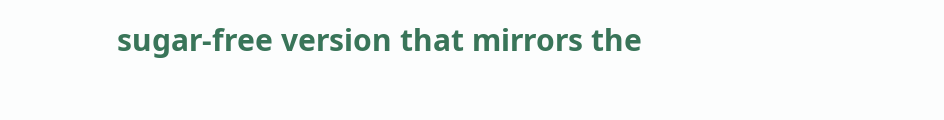sugar-free version that mirrors the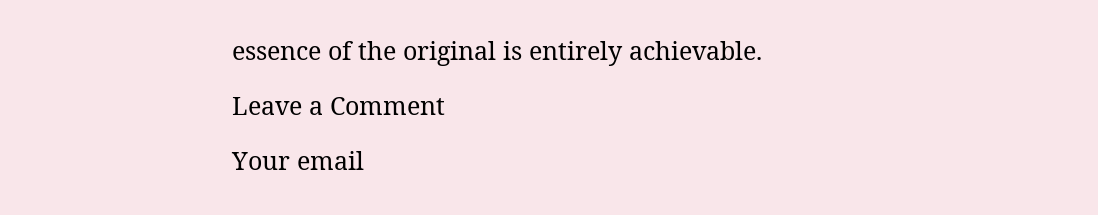essence of the original is entirely achievable.

Leave a Comment

Your email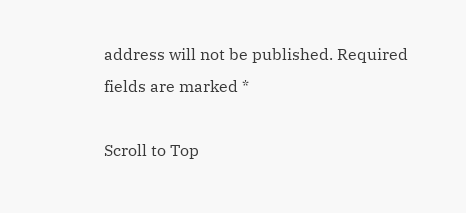address will not be published. Required fields are marked *

Scroll to Top